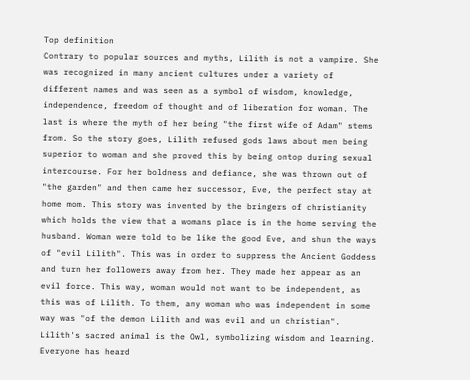Top definition
Contrary to popular sources and myths, Lilith is not a vampire. She was recognized in many ancient cultures under a variety of different names and was seen as a symbol of wisdom, knowledge, independence, freedom of thought and of liberation for woman. The last is where the myth of her being "the first wife of Adam" stems from. So the story goes, Lilith refused gods laws about men being superior to woman and she proved this by being ontop during sexual intercourse. For her boldness and defiance, she was thrown out of "the garden" and then came her successor, Eve, the perfect stay at home mom. This story was invented by the bringers of christianity which holds the view that a womans place is in the home serving the husband. Woman were told to be like the good Eve, and shun the ways of "evil Lilith". This was in order to suppress the Ancient Goddess and turn her followers away from her. They made her appear as an evil force. This way, woman would not want to be independent, as this was of Lilith. To them, any woman who was independent in some way was "of the demon Lilith and was evil and un christian". Lilith's sacred animal is the Owl, symbolizing wisdom and learning. Everyone has heard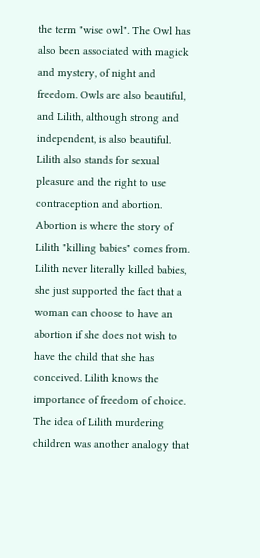the term "wise owl". The Owl has also been associated with magick and mystery, of night and freedom. Owls are also beautiful, and Lilith, although strong and independent, is also beautiful. Lilith also stands for sexual pleasure and the right to use contraception and abortion. Abortion is where the story of Lilith "killing babies" comes from. Lilith never literally killed babies, she just supported the fact that a woman can choose to have an abortion if she does not wish to have the child that she has conceived. Lilith knows the importance of freedom of choice. The idea of Lilith murdering children was another analogy that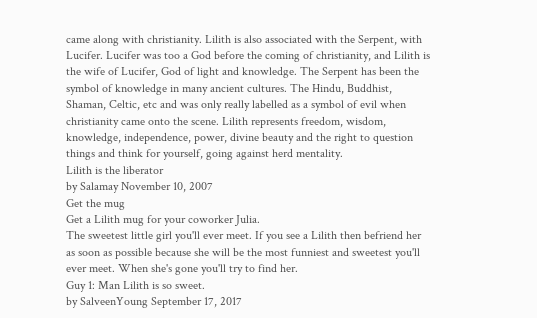came along with christianity. Lilith is also associated with the Serpent, with Lucifer. Lucifer was too a God before the coming of christianity, and Lilith is the wife of Lucifer, God of light and knowledge. The Serpent has been the symbol of knowledge in many ancient cultures. The Hindu, Buddhist, Shaman, Celtic, etc and was only really labelled as a symbol of evil when christianity came onto the scene. Lilith represents freedom, wisdom, knowledge, independence, power, divine beauty and the right to question things and think for yourself, going against herd mentality.
Lilith is the liberator
by Salamay November 10, 2007
Get the mug
Get a Lilith mug for your coworker Julia.
The sweetest little girl you'll ever meet. If you see a Lilith then befriend her as soon as possible because she will be the most funniest and sweetest you'll ever meet. When she's gone you'll try to find her.
Guy 1: Man Lilith is so sweet.
by SalveenYoung September 17, 2017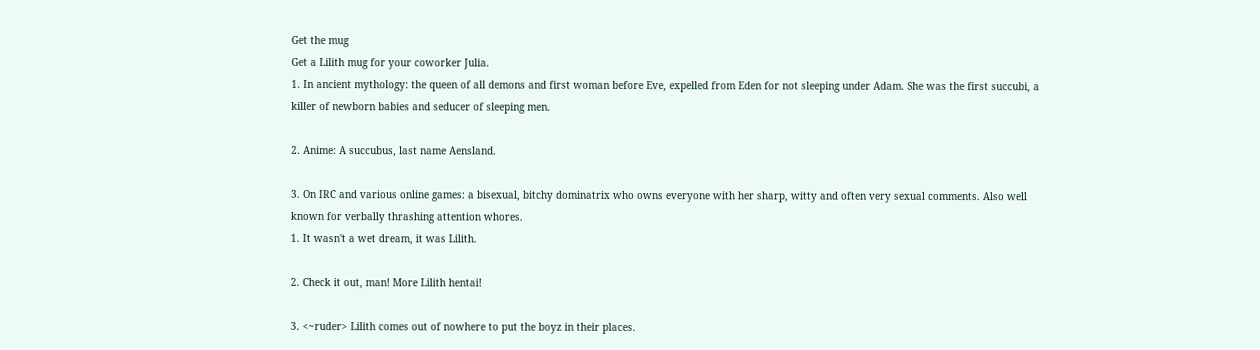Get the mug
Get a Lilith mug for your coworker Julia.
1. In ancient mythology: the queen of all demons and first woman before Eve, expelled from Eden for not sleeping under Adam. She was the first succubi, a killer of newborn babies and seducer of sleeping men.

2. Anime: A succubus, last name Aensland.

3. On IRC and various online games: a bisexual, bitchy dominatrix who owns everyone with her sharp, witty and often very sexual comments. Also well known for verbally thrashing attention whores.
1. It wasn't a wet dream, it was Lilith.

2. Check it out, man! More Lilith hentai!

3. <~ruder> Lilith comes out of nowhere to put the boyz in their places.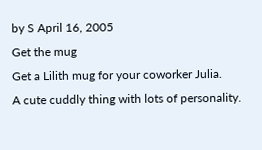by S April 16, 2005
Get the mug
Get a Lilith mug for your coworker Julia.
A cute cuddly thing with lots of personality.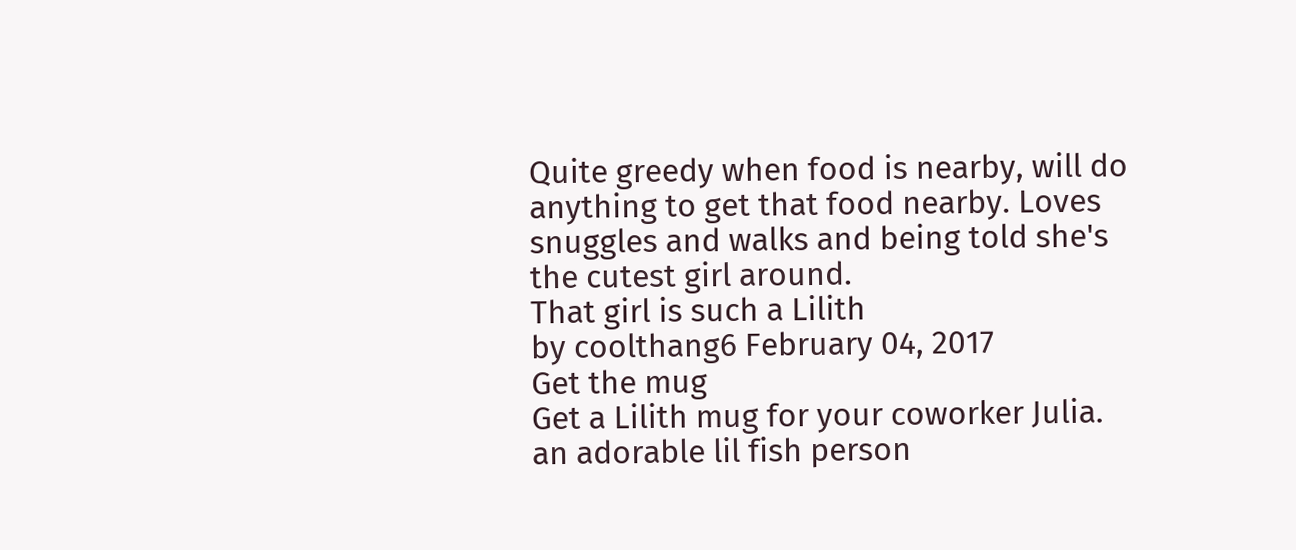Quite greedy when food is nearby, will do anything to get that food nearby. Loves snuggles and walks and being told she's the cutest girl around.
That girl is such a Lilith
by coolthang6 February 04, 2017
Get the mug
Get a Lilith mug for your coworker Julia.
an adorable lil fish person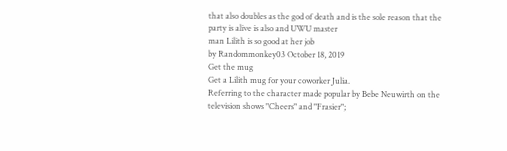that also doubles as the god of death and is the sole reason that the party is alive is also and UWU master
man Lilith is so good at her job
by Randommonkey03 October 18, 2019
Get the mug
Get a Lilith mug for your coworker Julia.
Referring to the character made popular by Bebe Neuwirth on the television shows "Cheers" and "Frasier";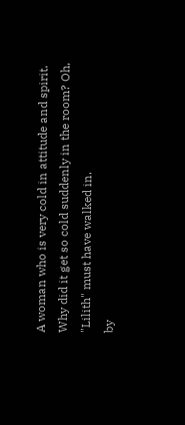A woman who is very cold in attitude and spirit.
Why did it get so cold suddenly in the room? Oh, "Lilith" must have walked in.
by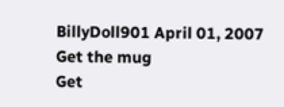BillyDoll901 April 01, 2007
Get the mug
Get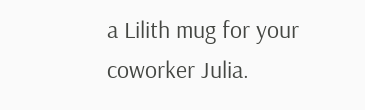a Lilith mug for your coworker Julia.